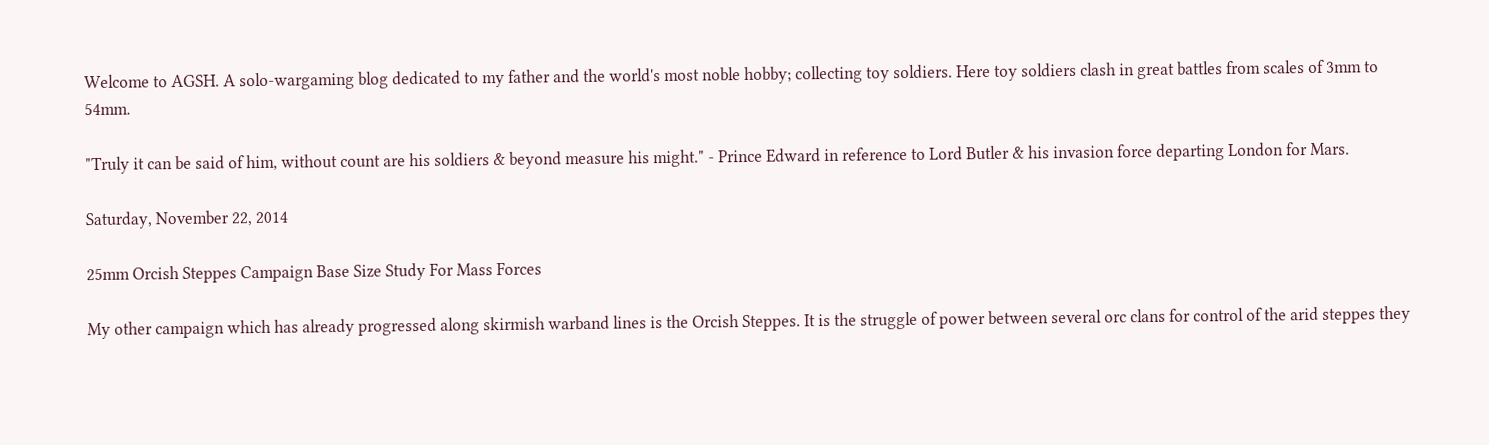Welcome to AGSH. A solo-wargaming blog dedicated to my father and the world's most noble hobby; collecting toy soldiers. Here toy soldiers clash in great battles from scales of 3mm to 54mm.

"Truly it can be said of him, without count are his soldiers & beyond measure his might." - Prince Edward in reference to Lord Butler & his invasion force departing London for Mars.

Saturday, November 22, 2014

25mm Orcish Steppes Campaign Base Size Study For Mass Forces

My other campaign which has already progressed along skirmish warband lines is the Orcish Steppes. It is the struggle of power between several orc clans for control of the arid steppes they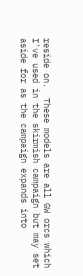reside on.  These models are all GW orcs which I've used in the skirmish campaign but may set aside for as the campaign expands into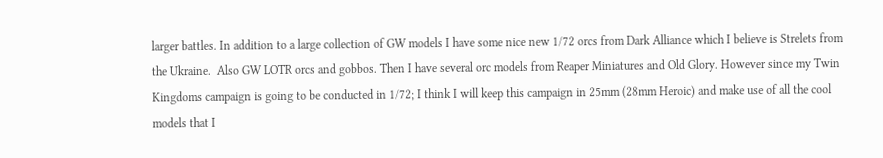larger battles. In addition to a large collection of GW models I have some nice new 1/72 orcs from Dark Alliance which I believe is Strelets from the Ukraine.  Also GW LOTR orcs and gobbos. Then I have several orc models from Reaper Miniatures and Old Glory. However since my Twin Kingdoms campaign is going to be conducted in 1/72; I think I will keep this campaign in 25mm (28mm Heroic) and make use of all the cool models that I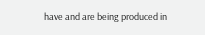have and are being produced in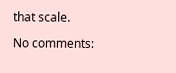that scale.

No comments: